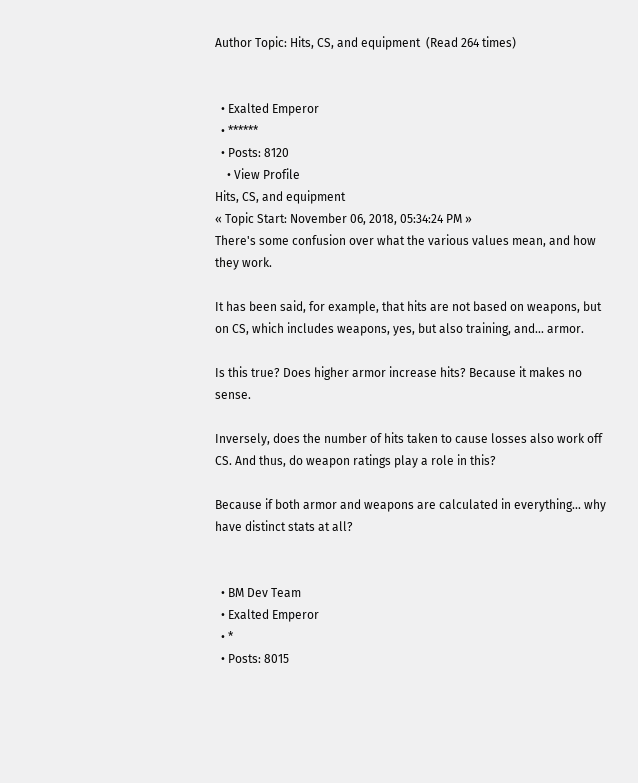Author Topic: Hits, CS, and equipment  (Read 264 times)


  • Exalted Emperor
  • ******
  • Posts: 8120
    • View Profile
Hits, CS, and equipment
« Topic Start: November 06, 2018, 05:34:24 PM »
There's some confusion over what the various values mean, and how they work.

It has been said, for example, that hits are not based on weapons, but on CS, which includes weapons, yes, but also training, and... armor.

Is this true? Does higher armor increase hits? Because it makes no sense.

Inversely, does the number of hits taken to cause losses also work off CS. And thus, do weapon ratings play a role in this?

Because if both armor and weapons are calculated in everything... why have distinct stats at all?


  • BM Dev Team
  • Exalted Emperor
  • *
  • Posts: 8015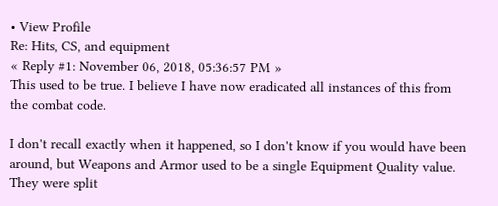• View Profile
Re: Hits, CS, and equipment
« Reply #1: November 06, 2018, 05:36:57 PM »
This used to be true. I believe I have now eradicated all instances of this from the combat code.

I don't recall exactly when it happened, so I don't know if you would have been around, but Weapons and Armor used to be a single Equipment Quality value. They were split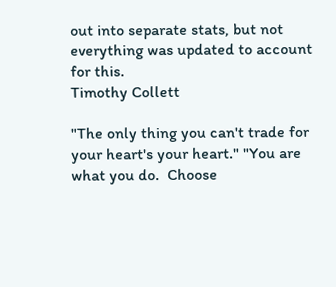out into separate stats, but not everything was updated to account for this.
Timothy Collett

"The only thing you can't trade for your heart's your heart." "You are what you do.  Choose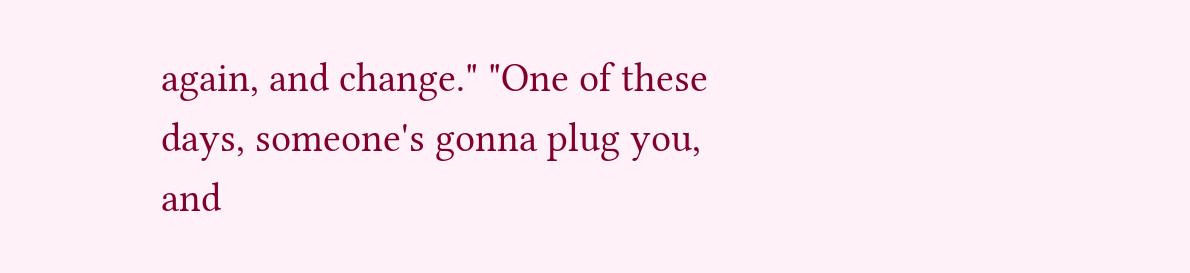again, and change." "One of these days, someone's gonna plug you, and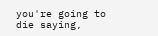you're going to die saying,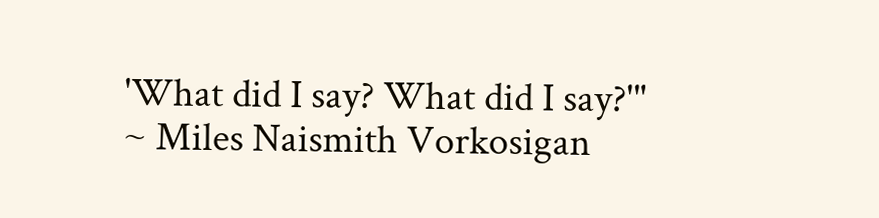'What did I say? What did I say?'"  ~ Miles Naismith Vorkosigan